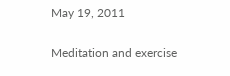May 19, 2011

Meditation and exercise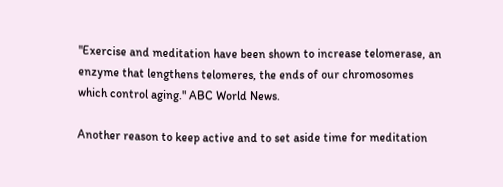"Exercise and meditation have been shown to increase telomerase, an enzyme that lengthens telomeres, the ends of our chromosomes which control aging." ABC World News.

Another reason to keep active and to set aside time for meditation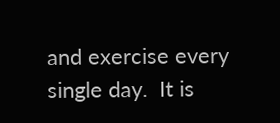and exercise every single day.  It is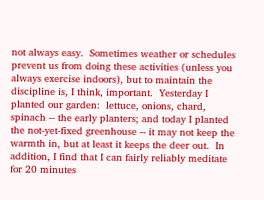not always easy.  Sometimes weather or schedules prevent us from doing these activities (unless you always exercise indoors), but to maintain the discipline is, I think, important.  Yesterday I planted our garden:  lettuce, onions, chard, spinach -- the early planters; and today I planted the not-yet-fixed greenhouse -- it may not keep the warmth in, but at least it keeps the deer out.  In addition, I find that I can fairly reliably meditate for 20 minutes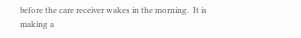before the care receiver wakes in the morning.  It is making a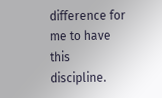difference for me to have this discipline.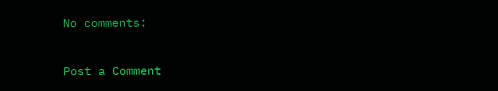No comments:

Post a Comment